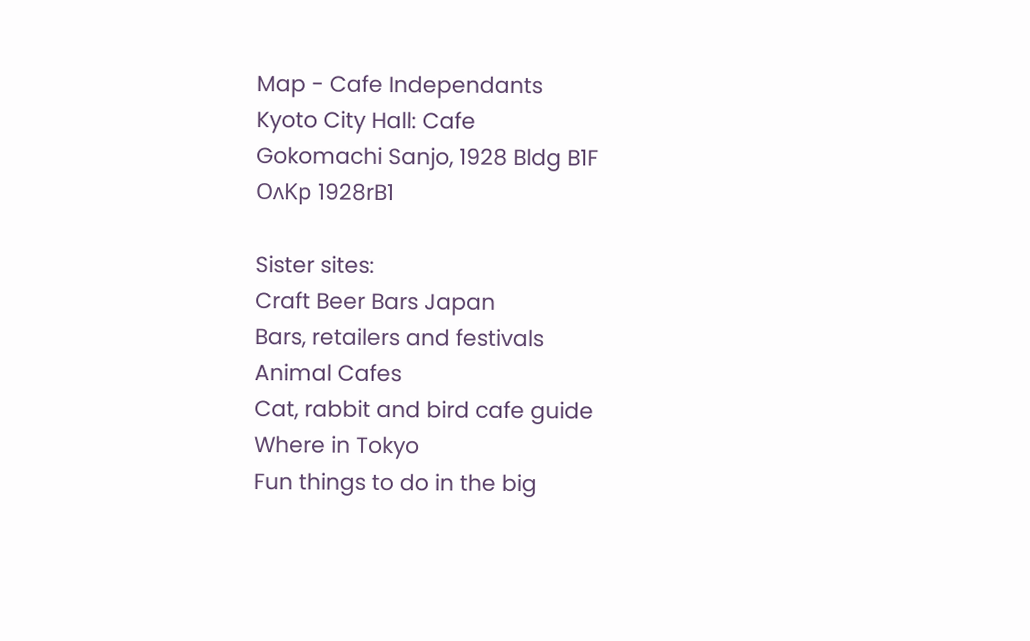Map - Cafe Independants
Kyoto City Hall: Cafe
Gokomachi Sanjo, 1928 Bldg B1F
OʌKp 1928rB1

Sister sites:
Craft Beer Bars Japan
Bars, retailers and festivals
Animal Cafes
Cat, rabbit and bird cafe guide
Where in Tokyo
Fun things to do in the big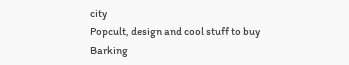city
Popcult, design and cool stuff to buy
Barking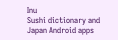Inu
Sushi dictionary and Japan Android apps